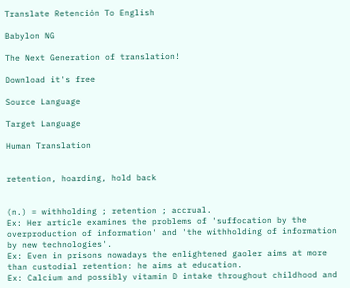Translate Retención To English

Babylon NG

The Next Generation of translation!

Download it's free

Source Language

Target Language

Human Translation


retention, hoarding, hold back


(n.) = withholding ; retention ; accrual.
Ex: Her article examines the problems of 'suffocation by the overproduction of information' and 'the withholding of information by new technologies'.
Ex: Even in prisons nowadays the enlightened gaoler aims at more than custodial retention: he aims at education.
Ex: Calcium and possibly vitamin D intake throughout childhood and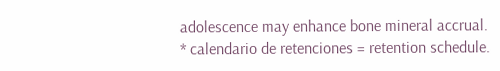adolescence may enhance bone mineral accrual.
* calendario de retenciones = retention schedule.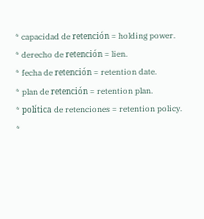* capacidad de retención = holding power.
* derecho de retención = lien.
* fecha de retención = retention date.
* plan de retención = retention plan.
* política de retenciones = retention policy.
*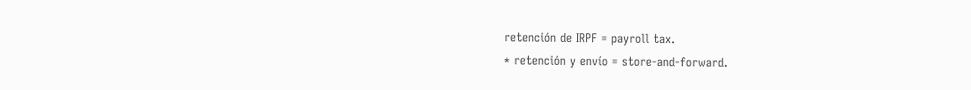retención de IRPF = payroll tax.
* retención y envío = store-and-forward.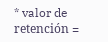* valor de retención =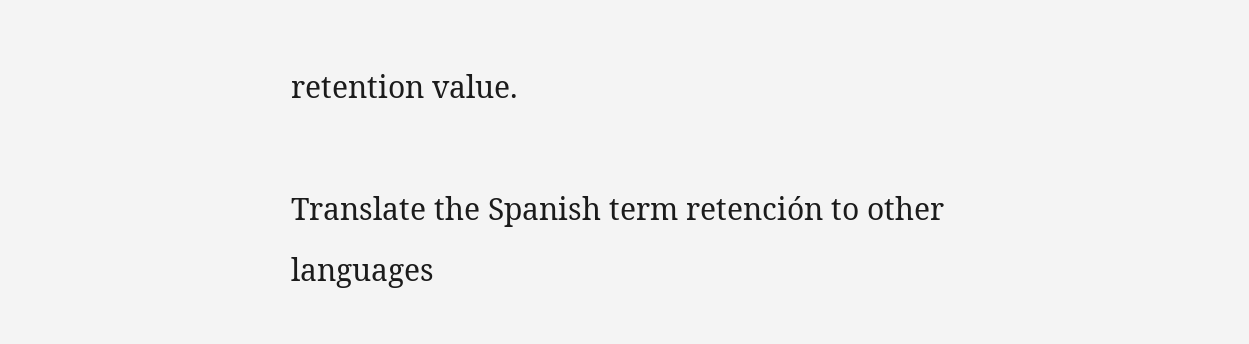retention value.

Translate the Spanish term retención to other languages